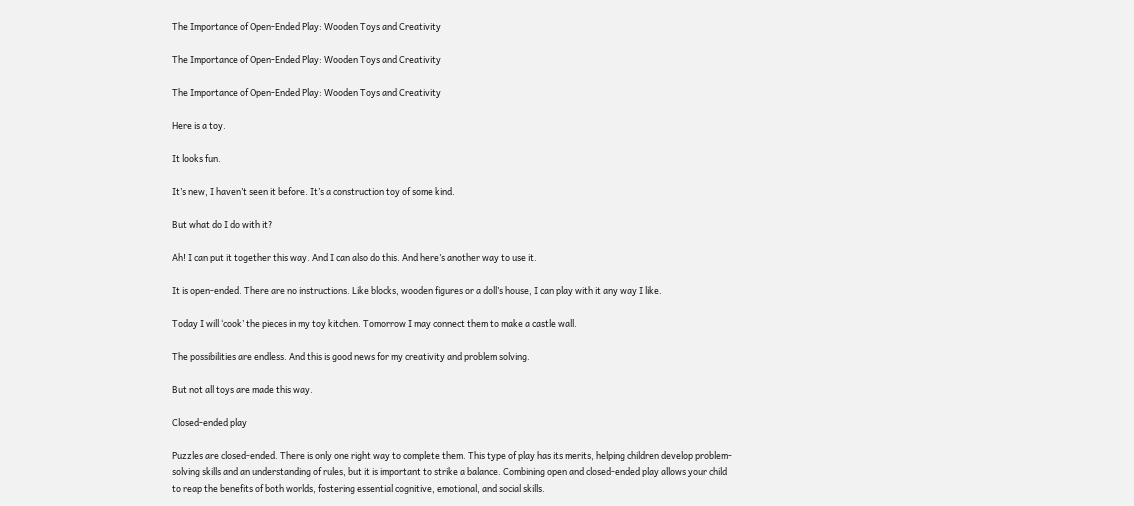The Importance of Open-Ended Play: Wooden Toys and Creativity

The Importance of Open-Ended Play: Wooden Toys and Creativity

The Importance of Open-Ended Play: Wooden Toys and Creativity

Here is a toy.

It looks fun.

It’s new, I haven’t seen it before. It’s a construction toy of some kind.

But what do I do with it?

Ah! I can put it together this way. And I can also do this. And here’s another way to use it.

It is open-ended. There are no instructions. Like blocks, wooden figures or a doll’s house, I can play with it any way I like.

Today I will ‘cook’ the pieces in my toy kitchen. Tomorrow I may connect them to make a castle wall.

The possibilities are endless. And this is good news for my creativity and problem solving.

But not all toys are made this way.

Closed-ended play

Puzzles are closed-ended. There is only one right way to complete them. This type of play has its merits, helping children develop problem-solving skills and an understanding of rules, but it is important to strike a balance. Combining open and closed-ended play allows your child to reap the benefits of both worlds, fostering essential cognitive, emotional, and social skills.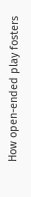How open-ended play fosters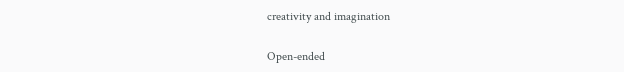creativity and imagination

Open-ended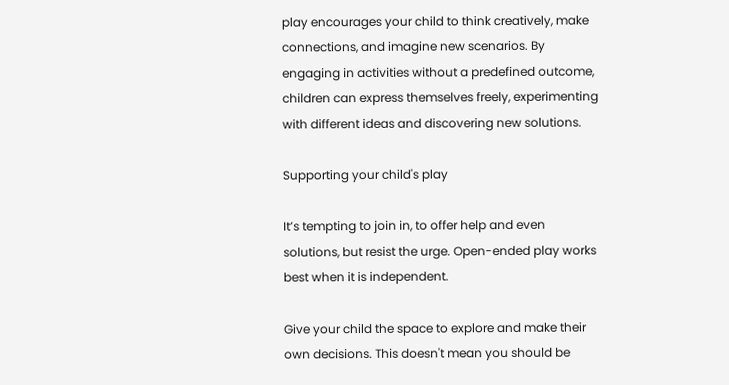play encourages your child to think creatively, make connections, and imagine new scenarios. By engaging in activities without a predefined outcome, children can express themselves freely, experimenting with different ideas and discovering new solutions.

Supporting your child's play

It’s tempting to join in, to offer help and even solutions, but resist the urge. Open-ended play works best when it is independent.

Give your child the space to explore and make their own decisions. This doesn't mean you should be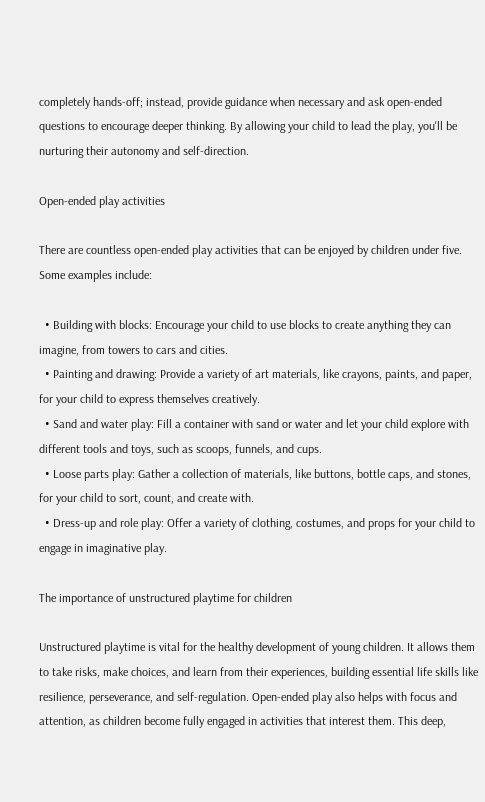completely hands-off; instead, provide guidance when necessary and ask open-ended questions to encourage deeper thinking. By allowing your child to lead the play, you'll be nurturing their autonomy and self-direction.

Open-ended play activities

There are countless open-ended play activities that can be enjoyed by children under five. Some examples include:

  • Building with blocks: Encourage your child to use blocks to create anything they can imagine, from towers to cars and cities.
  • Painting and drawing: Provide a variety of art materials, like crayons, paints, and paper, for your child to express themselves creatively.
  • Sand and water play: Fill a container with sand or water and let your child explore with different tools and toys, such as scoops, funnels, and cups.
  • Loose parts play: Gather a collection of materials, like buttons, bottle caps, and stones, for your child to sort, count, and create with.
  • Dress-up and role play: Offer a variety of clothing, costumes, and props for your child to engage in imaginative play.

The importance of unstructured playtime for children

Unstructured playtime is vital for the healthy development of young children. It allows them to take risks, make choices, and learn from their experiences, building essential life skills like resilience, perseverance, and self-regulation. Open-ended play also helps with focus and attention, as children become fully engaged in activities that interest them. This deep,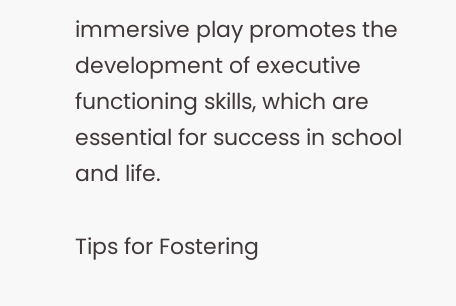immersive play promotes the development of executive functioning skills, which are essential for success in school and life.

Tips for Fostering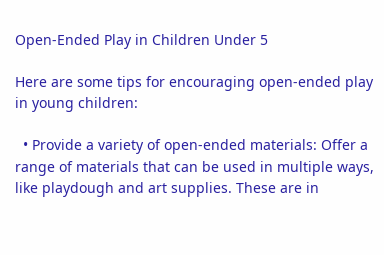Open-Ended Play in Children Under 5

Here are some tips for encouraging open-ended play in young children:

  • Provide a variety of open-ended materials: Offer a range of materials that can be used in multiple ways, like playdough and art supplies. These are in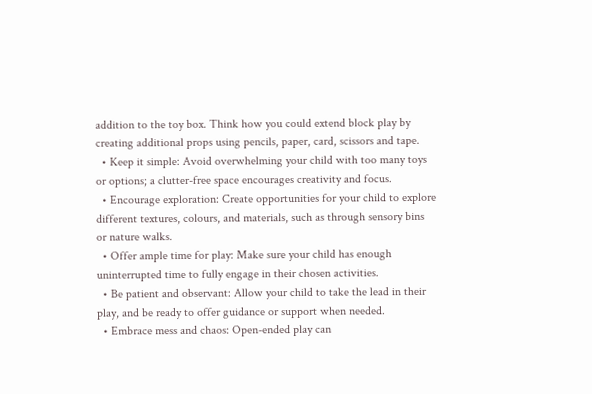addition to the toy box. Think how you could extend block play by creating additional props using pencils, paper, card, scissors and tape.
  • Keep it simple: Avoid overwhelming your child with too many toys or options; a clutter-free space encourages creativity and focus.
  • Encourage exploration: Create opportunities for your child to explore different textures, colours, and materials, such as through sensory bins or nature walks.
  • Offer ample time for play: Make sure your child has enough uninterrupted time to fully engage in their chosen activities.
  • Be patient and observant: Allow your child to take the lead in their play, and be ready to offer guidance or support when needed.
  • Embrace mess and chaos: Open-ended play can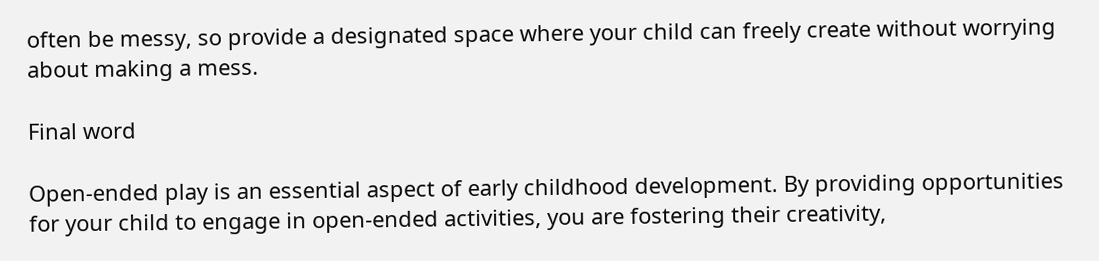often be messy, so provide a designated space where your child can freely create without worrying about making a mess.

Final word

Open-ended play is an essential aspect of early childhood development. By providing opportunities for your child to engage in open-ended activities, you are fostering their creativity,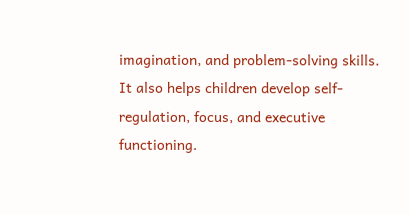imagination, and problem-solving skills. It also helps children develop self-regulation, focus, and executive functioning.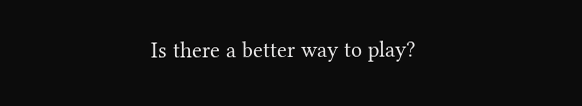Is there a better way to play?